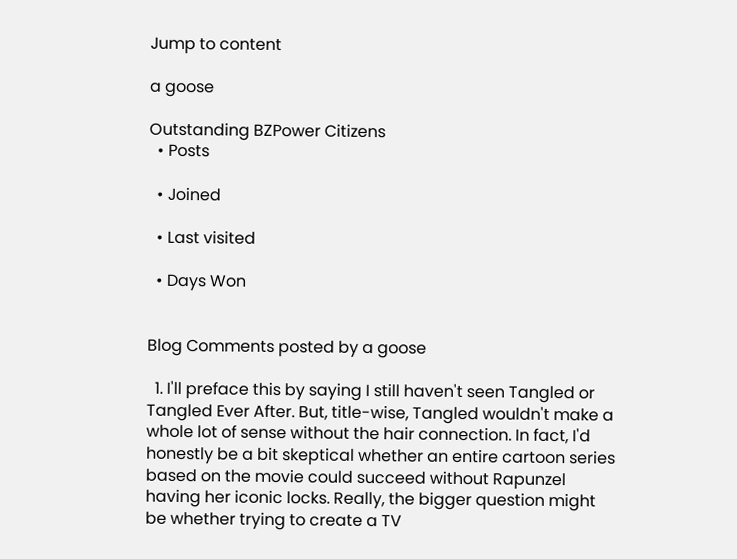Jump to content

a goose

Outstanding BZPower Citizens
  • Posts

  • Joined

  • Last visited

  • Days Won


Blog Comments posted by a goose

  1. I'll preface this by saying I still haven't seen Tangled or Tangled Ever After. But, title-wise, Tangled wouldn't make a whole lot of sense without the hair connection. In fact, I'd honestly be a bit skeptical whether an entire cartoon series based on the movie could succeed without Rapunzel having her iconic locks. Really, the bigger question might be whether trying to create a TV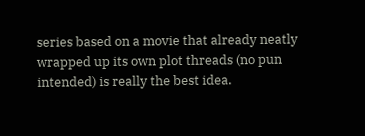series based on a movie that already neatly wrapped up its own plot threads (no pun intended) is really the best idea.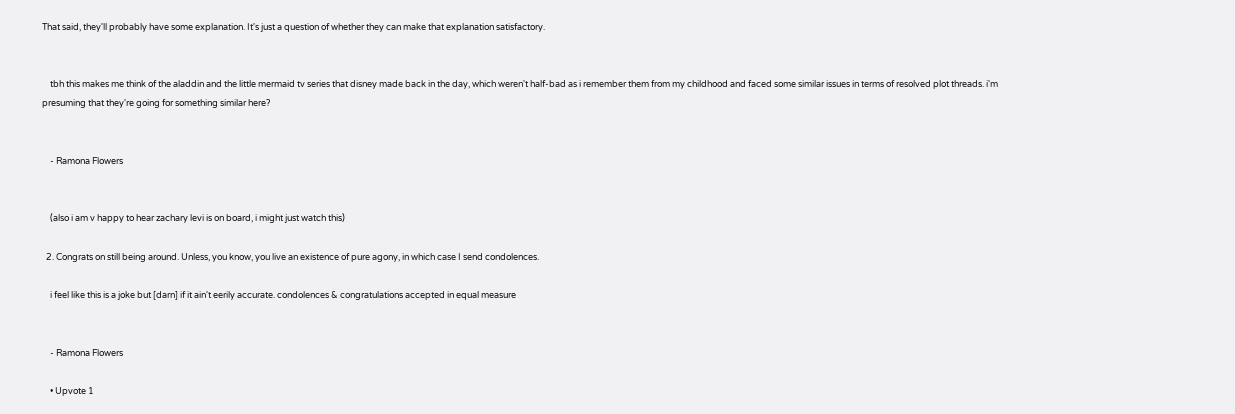That said, they'll probably have some explanation. It's just a question of whether they can make that explanation satisfactory.


    tbh this makes me think of the aladdin and the little mermaid tv series that disney made back in the day, which weren't half-bad as i remember them from my childhood and faced some similar issues in terms of resolved plot threads. i'm presuming that they're going for something similar here?


    - Ramona Flowers


    (also i am v happy to hear zachary levi is on board, i might just watch this)

  2. Congrats on still being around. Unless, you know, you live an existence of pure agony, in which case I send condolences.

    i feel like this is a joke but [darn] if it ain't eerily accurate. condolences & congratulations accepted in equal measure


    - Ramona Flowers

    • Upvote 1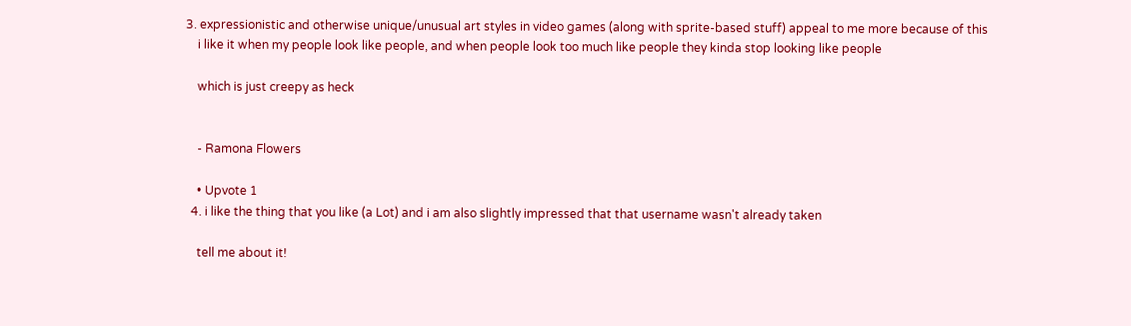3. expressionistic and otherwise unique/unusual art styles in video games (along with sprite-based stuff) appeal to me more because of this
    i like it when my people look like people, and when people look too much like people they kinda stop looking like people

    which is just creepy as heck


    - Ramona Flowers

    • Upvote 1
  4. i like the thing that you like (a Lot) and i am also slightly impressed that that username wasn't already taken

    tell me about it!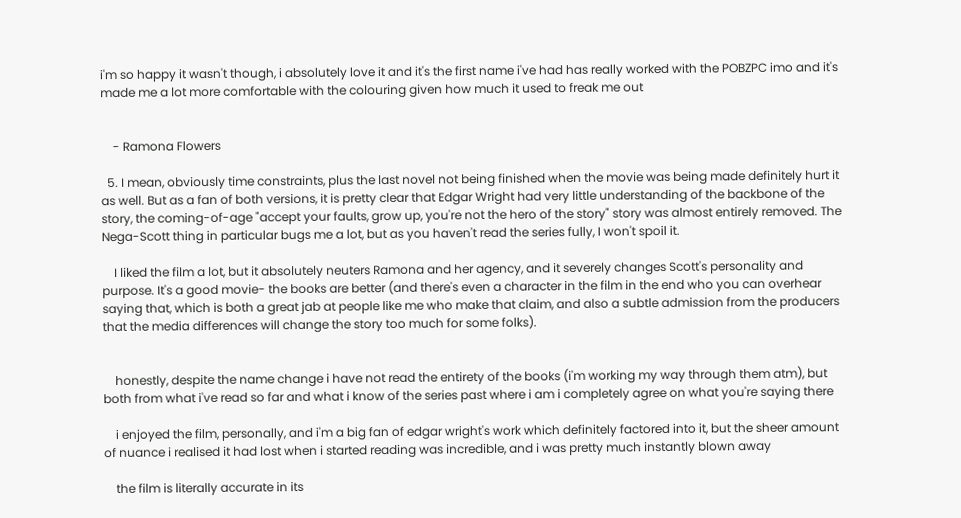i'm so happy it wasn't though, i absolutely love it and it's the first name i've had has really worked with the POBZPC imo and it's made me a lot more comfortable with the colouring given how much it used to freak me out


    - Ramona Flowers

  5. I mean, obviously time constraints, plus the last novel not being finished when the movie was being made definitely hurt it as well. But as a fan of both versions, it is pretty clear that Edgar Wright had very little understanding of the backbone of the story, the coming-of-age "accept your faults, grow up, you're not the hero of the story" story was almost entirely removed. The Nega-Scott thing in particular bugs me a lot, but as you haven't read the series fully, I won't spoil it.

    I liked the film a lot, but it absolutely neuters Ramona and her agency, and it severely changes Scott's personality and purpose. It's a good movie- the books are better (and there's even a character in the film in the end who you can overhear saying that, which is both a great jab at people like me who make that claim, and also a subtle admission from the producers that the media differences will change the story too much for some folks).


    honestly, despite the name change i have not read the entirety of the books (i'm working my way through them atm), but both from what i've read so far and what i know of the series past where i am i completely agree on what you're saying there

    i enjoyed the film, personally, and i'm a big fan of edgar wright's work which definitely factored into it, but the sheer amount of nuance i realised it had lost when i started reading was incredible, and i was pretty much instantly blown away

    the film is literally accurate in its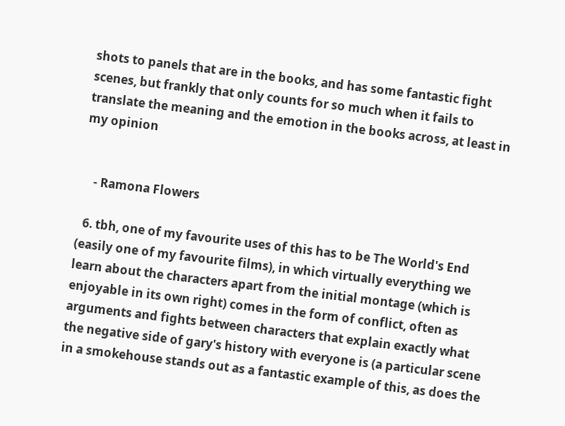shots to panels that are in the books, and has some fantastic fight scenes, but frankly that only counts for so much when it fails to translate the meaning and the emotion in the books across, at least in my opinion


    - Ramona Flowers

  6. tbh, one of my favourite uses of this has to be The World's End (easily one of my favourite films), in which virtually everything we learn about the characters apart from the initial montage (which is enjoyable in its own right) comes in the form of conflict, often as arguments and fights between characters that explain exactly what the negative side of gary's history with everyone is (a particular scene in a smokehouse stands out as a fantastic example of this, as does the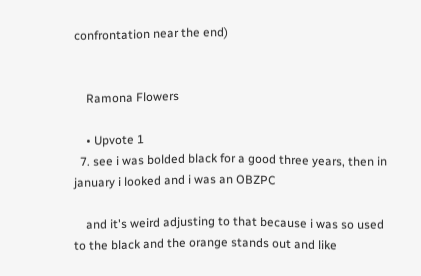confrontation near the end)


    Ramona Flowers

    • Upvote 1
  7. see i was bolded black for a good three years, then in january i looked and i was an OBZPC

    and it's weird adjusting to that because i was so used to the black and the orange stands out and like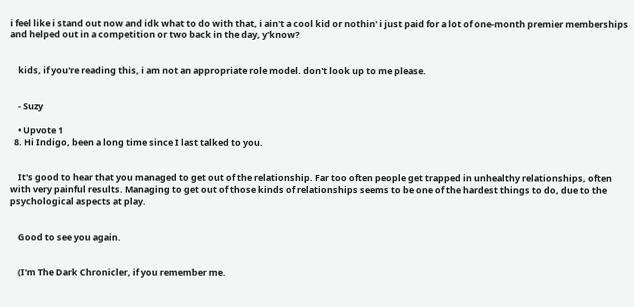i feel like i stand out now and idk what to do with that, i ain't a cool kid or nothin' i just paid for a lot of one-month premier memberships and helped out in a competition or two back in the day, y'know?


    kids, if you're reading this, i am not an appropriate role model. don't look up to me please.


    - Suzy

    • Upvote 1
  8. Hi Indigo, been a long time since I last talked to you.


    It's good to hear that you managed to get out of the relationship. Far too often people get trapped in unhealthy relationships, often with very painful results. Managing to get out of those kinds of relationships seems to be one of the hardest things to do, due to the psychological aspects at play.


    Good to see you again.


    (I'm The Dark Chronicler, if you remember me.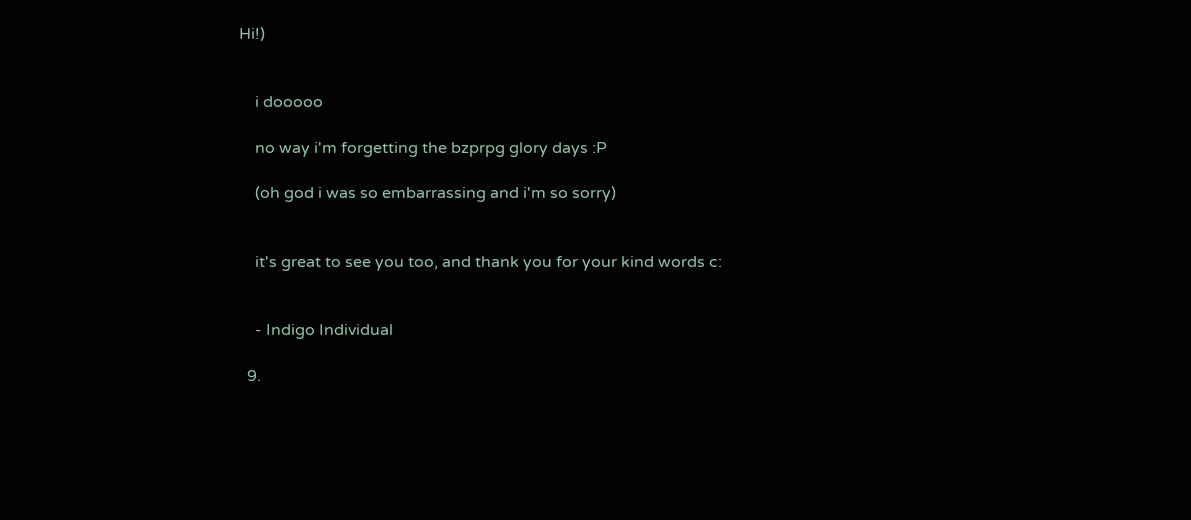Hi!)


    i dooooo

    no way i'm forgetting the bzprpg glory days :P

    (oh god i was so embarrassing and i'm so sorry)


    it's great to see you too, and thank you for your kind words c:


    - Indigo Individual

  9.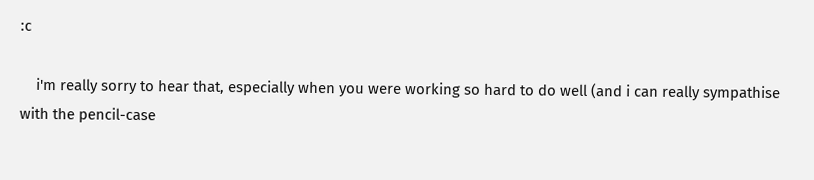:c

    i'm really sorry to hear that, especially when you were working so hard to do well (and i can really sympathise with the pencil-case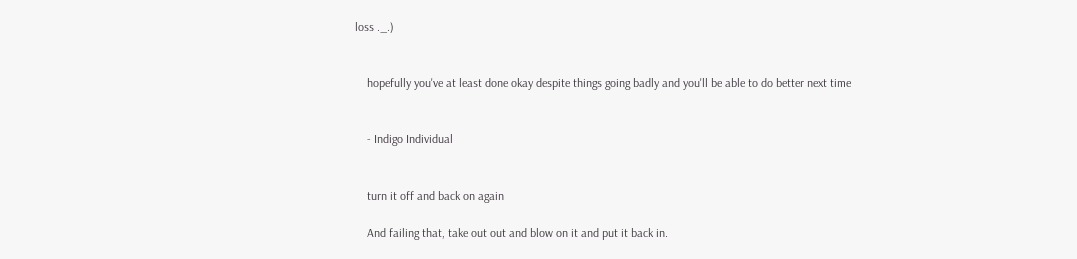loss ._.)


    hopefully you've at least done okay despite things going badly and you'll be able to do better next time


    - Indigo Individual


    turn it off and back on again

    And failing that, take out out and blow on it and put it back in.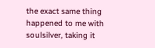the exact same thing happened to me with soulsilver, taking it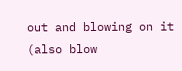out and blowing on it (also blow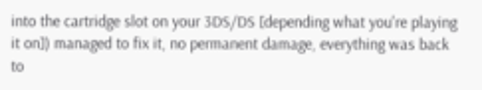into the cartridge slot on your 3DS/DS [depending what you're playing it on]) managed to fix it, no permanent damage, everything was back to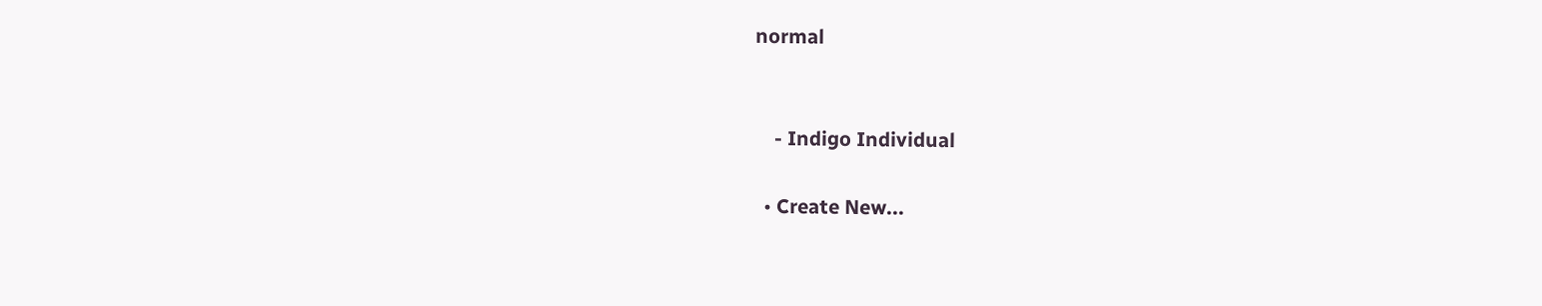normal


    - Indigo Individual

  • Create New...